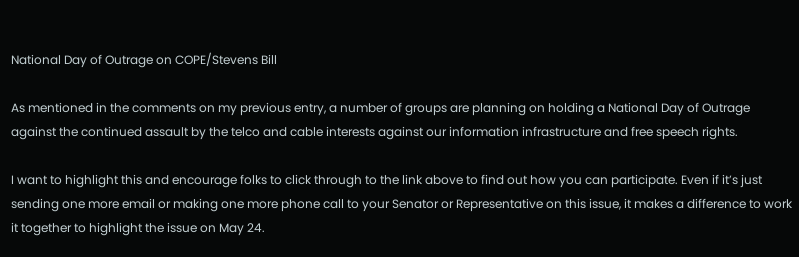National Day of Outrage on COPE/Stevens Bill

As mentioned in the comments on my previous entry, a number of groups are planning on holding a National Day of Outrage against the continued assault by the telco and cable interests against our information infrastructure and free speech rights.

I want to highlight this and encourage folks to click through to the link above to find out how you can participate. Even if it’s just sending one more email or making one more phone call to your Senator or Representative on this issue, it makes a difference to work it together to highlight the issue on May 24.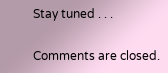Stay tuned . . .

Comments are closed.